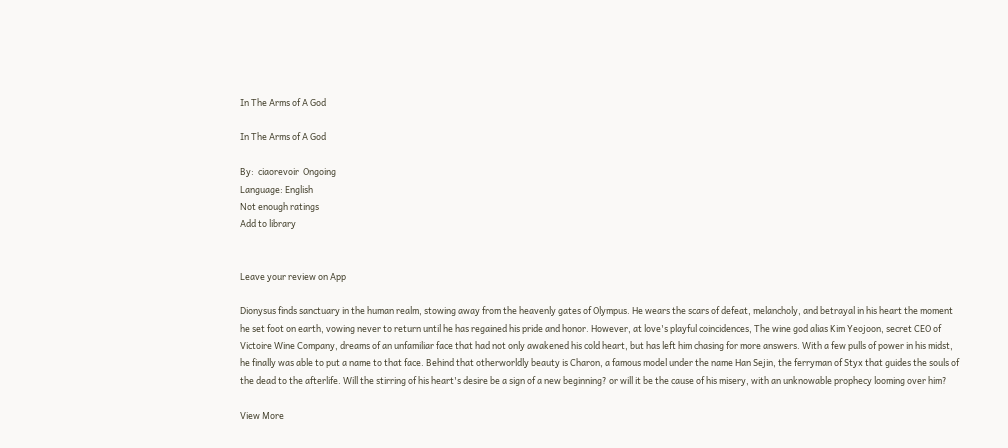In The Arms of A God

In The Arms of A God

By:  ciaorevoir  Ongoing
Language: English
Not enough ratings
Add to library


Leave your review on App

Dionysus finds sanctuary in the human realm, stowing away from the heavenly gates of Olympus. He wears the scars of defeat, melancholy, and betrayal in his heart the moment he set foot on earth, vowing never to return until he has regained his pride and honor. However, at love's playful coincidences, The wine god alias Kim Yeojoon, secret CEO of Victoire Wine Company, dreams of an unfamiliar face that had not only awakened his cold heart, but has left him chasing for more answers. With a few pulls of power in his midst, he finally was able to put a name to that face. Behind that otherworldly beauty is Charon, a famous model under the name Han Sejin, the ferryman of Styx that guides the souls of the dead to the afterlife. Will the stirring of his heart's desire be a sign of a new beginning? or will it be the cause of his misery, with an unknowable prophecy looming over him?

View More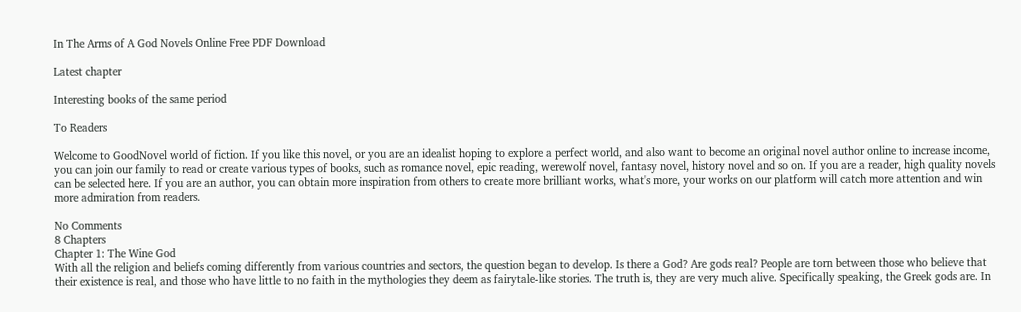In The Arms of A God Novels Online Free PDF Download

Latest chapter

Interesting books of the same period

To Readers

Welcome to GoodNovel world of fiction. If you like this novel, or you are an idealist hoping to explore a perfect world, and also want to become an original novel author online to increase income, you can join our family to read or create various types of books, such as romance novel, epic reading, werewolf novel, fantasy novel, history novel and so on. If you are a reader, high quality novels can be selected here. If you are an author, you can obtain more inspiration from others to create more brilliant works, what's more, your works on our platform will catch more attention and win more admiration from readers.

No Comments
8 Chapters
Chapter 1: The Wine God
With all the religion and beliefs coming differently from various countries and sectors, the question began to develop. Is there a God? Are gods real? People are torn between those who believe that their existence is real, and those who have little to no faith in the mythologies they deem as fairytale-like stories. The truth is, they are very much alive. Specifically speaking, the Greek gods are. In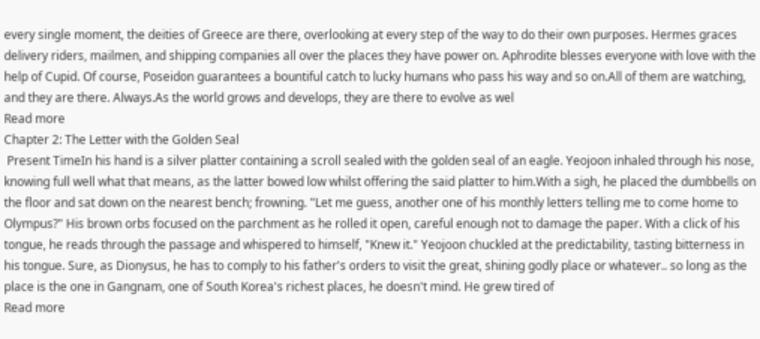every single moment, the deities of Greece are there, overlooking at every step of the way to do their own purposes. Hermes graces delivery riders, mailmen, and shipping companies all over the places they have power on. Aphrodite blesses everyone with love with the help of Cupid. Of course, Poseidon guarantees a bountiful catch to lucky humans who pass his way and so on.All of them are watching, and they are there. Always.As the world grows and develops, they are there to evolve as wel
Read more
Chapter 2: The Letter with the Golden Seal
 Present TimeIn his hand is a silver platter containing a scroll sealed with the golden seal of an eagle. Yeojoon inhaled through his nose, knowing full well what that means, as the latter bowed low whilst offering the said platter to him.With a sigh, he placed the dumbbells on the floor and sat down on the nearest bench; frowning. "Let me guess, another one of his monthly letters telling me to come home to Olympus?" His brown orbs focused on the parchment as he rolled it open, careful enough not to damage the paper. With a click of his tongue, he reads through the passage and whispered to himself, "Knew it." Yeojoon chuckled at the predictability, tasting bitterness in his tongue. Sure, as Dionysus, he has to comply to his father's orders to visit the great, shining godly place or whatever.. so long as the place is the one in Gangnam, one of South Korea's richest places, he doesn't mind. He grew tired of
Read more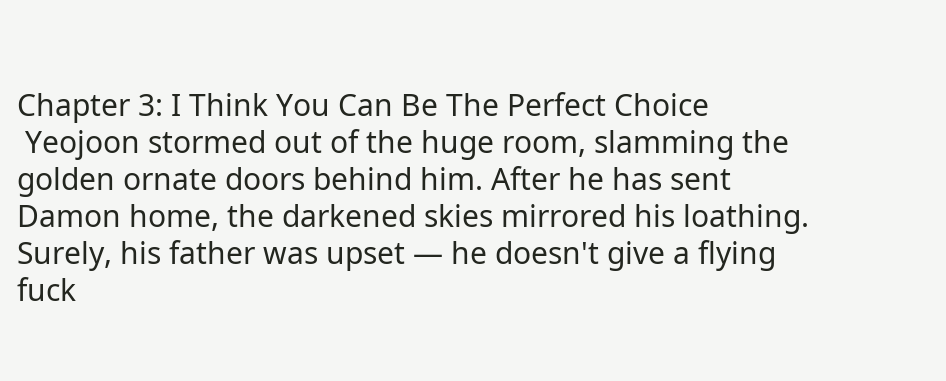Chapter 3: I Think You Can Be The Perfect Choice
 Yeojoon stormed out of the huge room, slamming the golden ornate doors behind him. After he has sent Damon home, the darkened skies mirrored his loathing. Surely, his father was upset — he doesn't give a flying fuck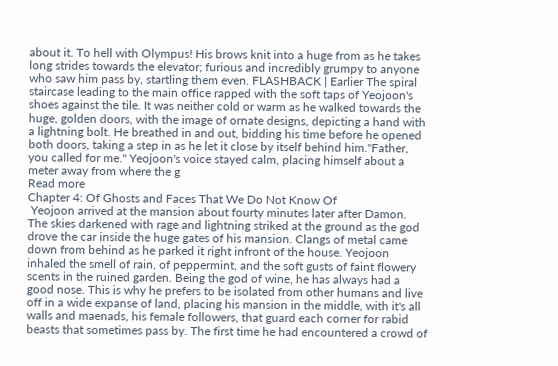about it. To hell with Olympus! His brows knit into a huge from as he takes long strides towards the elevator; furious and incredibly grumpy to anyone who saw him pass by, startling them even. FLASHBACK | Earlier The spiral staircase leading to the main office rapped with the soft taps of Yeojoon's shoes against the tile. It was neither cold or warm as he walked towards the huge, golden doors, with the image of ornate designs, depicting a hand with a lightning bolt. He breathed in and out, bidding his time before he opened both doors, taking a step in as he let it close by itself behind him."Father, you called for me." Yeojoon's voice stayed calm, placing himself about a meter away from where the g
Read more
Chapter 4: Of Ghosts and Faces That We Do Not Know Of
 Yeojoon arrived at the mansion about fourty minutes later after Damon. The skies darkened with rage and lightning striked at the ground as the god drove the car inside the huge gates of his mansion. Clangs of metal came down from behind as he parked it right infront of the house. Yeojoon inhaled the smell of rain, of peppermint, and the soft gusts of faint flowery scents in the ruined garden. Being the god of wine, he has always had a good nose. This is why he prefers to be isolated from other humans and live off in a wide expanse of land, placing his mansion in the middle, with it's all walls and maenads, his female followers, that guard each corner for rabid beasts that sometimes pass by. The first time he had encountered a crowd of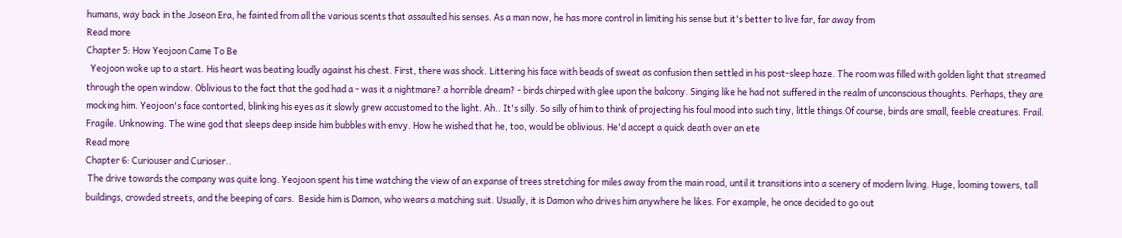humans, way back in the Joseon Era, he fainted from all the various scents that assaulted his senses. As a man now, he has more control in limiting his sense but it's better to live far, far away from
Read more
Chapter 5: How Yeojoon Came To Be
  Yeojoon woke up to a start. His heart was beating loudly against his chest. First, there was shock. Littering his face with beads of sweat as confusion then settled in his post-sleep haze. The room was filled with golden light that streamed through the open window. Oblivious to the fact that the god had a - was it a nightmare? a horrible dream? - birds chirped with glee upon the balcony. Singing like he had not suffered in the realm of unconscious thoughts. Perhaps, they are mocking him. Yeojoon's face contorted, blinking his eyes as it slowly grew accustomed to the light. Ah.. It's silly. So silly of him to think of projecting his foul mood into such tiny, little things.Of course, birds are small, feeble creatures. Frail. Fragile. Unknowing. The wine god that sleeps deep inside him bubbles with envy. How he wished that he, too, would be oblivious. He'd accept a quick death over an ete
Read more
Chapter 6: Curiouser and Curioser..
 The drive towards the company was quite long. Yeojoon spent his time watching the view of an expanse of trees stretching for miles away from the main road, until it transitions into a scenery of modern living. Huge, looming towers, tall buildings, crowded streets, and the beeping of cars.  Beside him is Damon, who wears a matching suit. Usually, it is Damon who drives him anywhere he likes. For example, he once decided to go out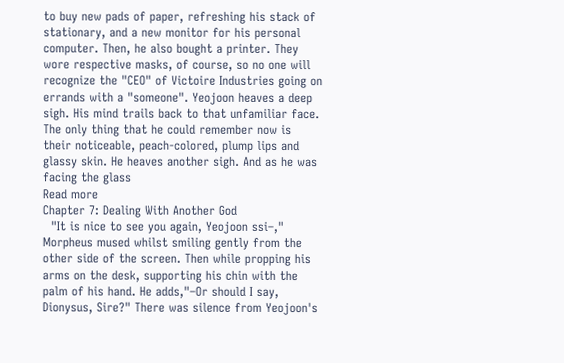to buy new pads of paper, refreshing his stack of stationary, and a new monitor for his personal computer. Then, he also bought a printer. They wore respective masks, of course, so no one will recognize the "CEO" of Victoire Industries going on errands with a "someone". Yeojoon heaves a deep sigh. His mind trails back to that unfamiliar face. The only thing that he could remember now is their noticeable, peach-colored, plump lips and glassy skin. He heaves another sigh. And as he was facing the glass
Read more
Chapter 7: Dealing With Another God
  "It is nice to see you again, Yeojoon ssi–," Morpheus mused whilst smiling gently from the other side of the screen. Then while propping his arms on the desk, supporting his chin with the palm of his hand. He adds,"–Or should I say, Dionysus, Sire?" There was silence from Yeojoon's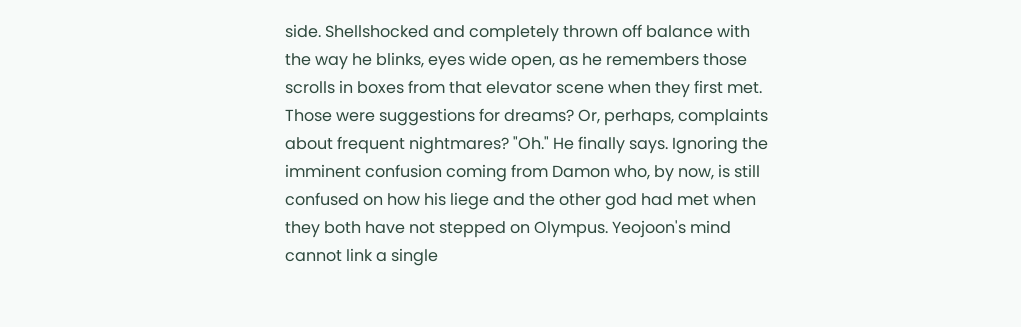side. Shellshocked and completely thrown off balance with the way he blinks, eyes wide open, as he remembers those scrolls in boxes from that elevator scene when they first met. Those were suggestions for dreams? Or, perhaps, complaints about frequent nightmares? "Oh." He finally says. Ignoring the imminent confusion coming from Damon who, by now, is still confused on how his liege and the other god had met when they both have not stepped on Olympus. Yeojoon's mind cannot link a single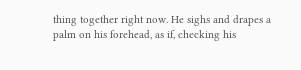thing together right now. He sighs and drapes a palm on his forehead, as if, checking his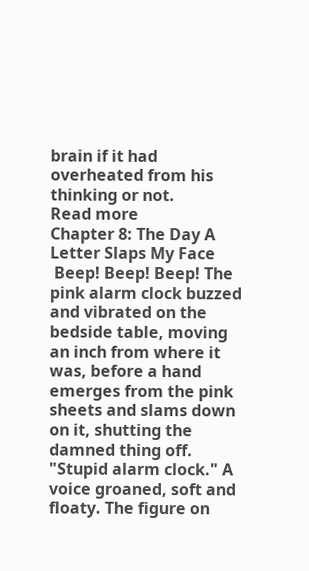brain if it had overheated from his thinking or not.
Read more
Chapter 8: The Day A Letter Slaps My Face
 Beep! Beep! Beep! The pink alarm clock buzzed and vibrated on the bedside table, moving an inch from where it was, before a hand emerges from the pink sheets and slams down on it, shutting the damned thing off. "Stupid alarm clock." A voice groaned, soft and floaty. The figure on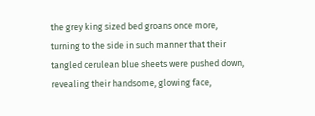the grey king sized bed groans once more, turning to the side in such manner that their tangled cerulean blue sheets were pushed down, revealing their handsome, glowing face,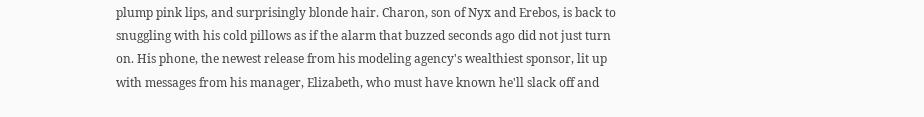plump pink lips, and surprisingly blonde hair. Charon, son of Nyx and Erebos, is back to snuggling with his cold pillows as if the alarm that buzzed seconds ago did not just turn on. His phone, the newest release from his modeling agency's wealthiest sponsor, lit up with messages from his manager, Elizabeth, who must have known he'll slack off and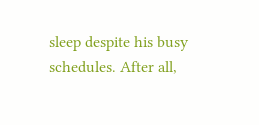sleep despite his busy schedules. After all,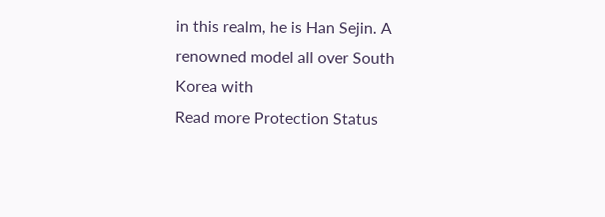in this realm, he is Han Sejin. A renowned model all over South Korea with
Read more Protection Status